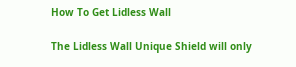How To Get Lidless Wall

The Lidless Wall Unique Shield will only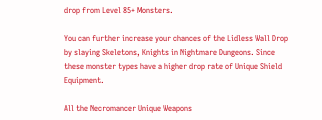drop from Level 85+ Monsters.

You can further increase your chances of the Lidless Wall Drop by slaying Skeletons, Knights in Nightmare Dungeons. Since these monster types have a higher drop rate of Unique Shield Equipment.

All the Necromancer Unique Weapons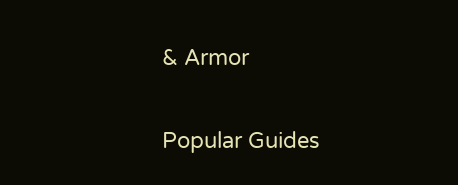& Armor

Popular Guides